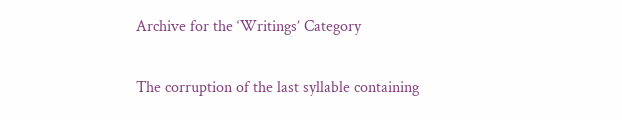Archive for the ‘Writings’ Category

The corruption of the last syllable containing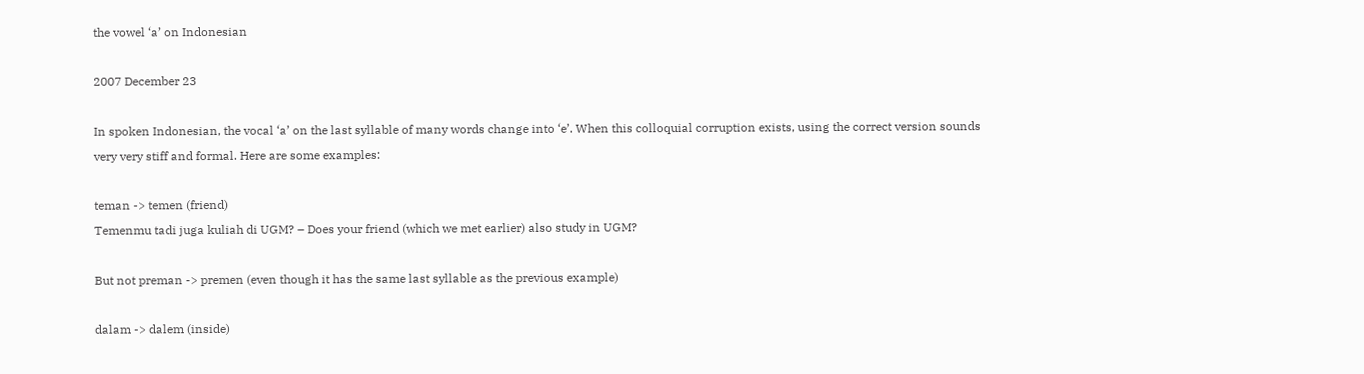the vowel ‘a’ on Indonesian

2007 December 23

In spoken Indonesian, the vocal ‘a’ on the last syllable of many words change into ‘e’. When this colloquial corruption exists, using the correct version sounds very very stiff and formal. Here are some examples:

teman -> temen (friend)
Temenmu tadi juga kuliah di UGM? – Does your friend (which we met earlier) also study in UGM?

But not preman -> premen (even though it has the same last syllable as the previous example)

dalam -> dalem (inside)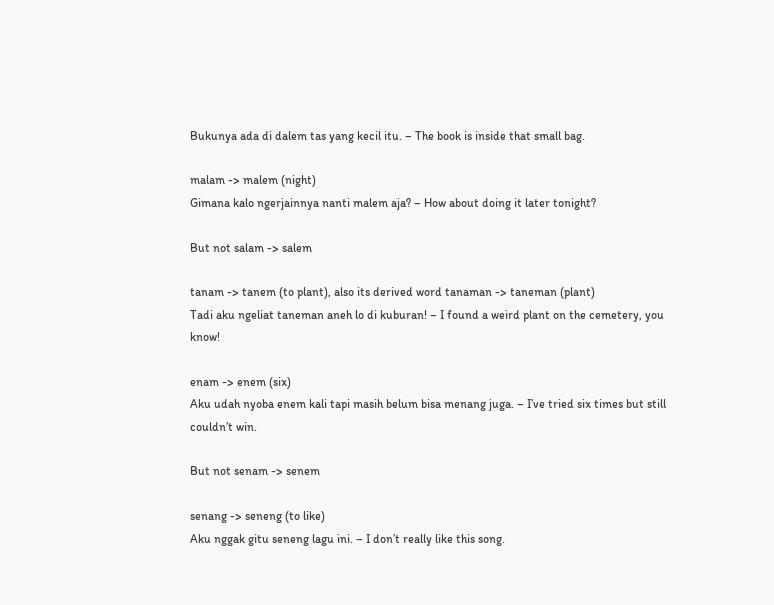Bukunya ada di dalem tas yang kecil itu. – The book is inside that small bag.

malam -> malem (night)
Gimana kalo ngerjainnya nanti malem aja? – How about doing it later tonight?

But not salam -> salem

tanam -> tanem (to plant), also its derived word tanaman -> taneman (plant)
Tadi aku ngeliat taneman aneh lo di kuburan! – I found a weird plant on the cemetery, you know!

enam -> enem (six)
Aku udah nyoba enem kali tapi masih belum bisa menang juga. – I’ve tried six times but still couldn’t win.

But not senam -> senem

senang -> seneng (to like)
Aku nggak gitu seneng lagu ini. – I don’t really like this song.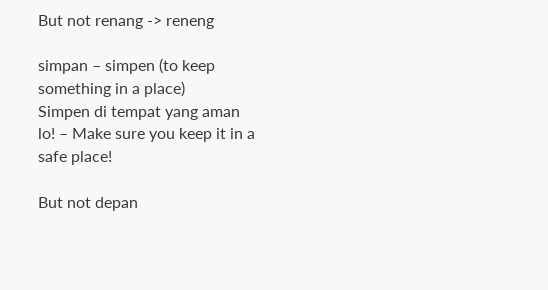But not renang -> reneng

simpan – simpen (to keep something in a place)
Simpen di tempat yang aman lo! – Make sure you keep it in a safe place!

But not depan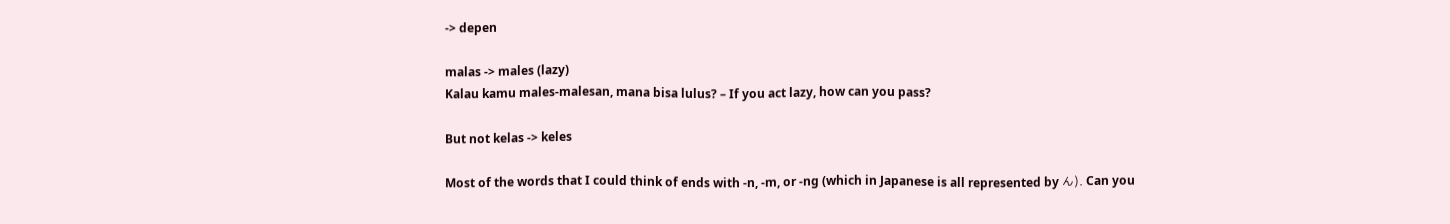-> depen

malas -> males (lazy)
Kalau kamu males-malesan, mana bisa lulus? – If you act lazy, how can you pass?

But not kelas -> keles

Most of the words that I could think of ends with -n, -m, or -ng (which in Japanese is all represented by ん). Can you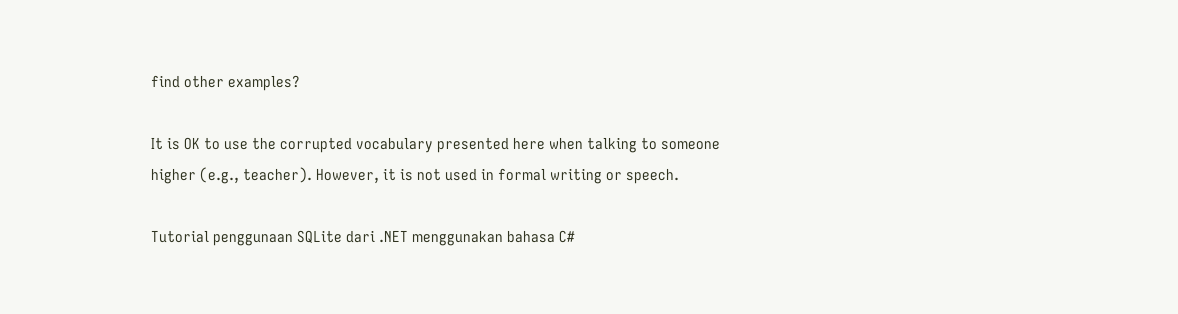find other examples?

It is OK to use the corrupted vocabulary presented here when talking to someone higher (e.g., teacher). However, it is not used in formal writing or speech.

Tutorial penggunaan SQLite dari .NET menggunakan bahasa C#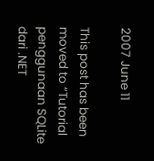2007 June 11

This post has been moved to “Tutorial penggunaan SQLite dari .NET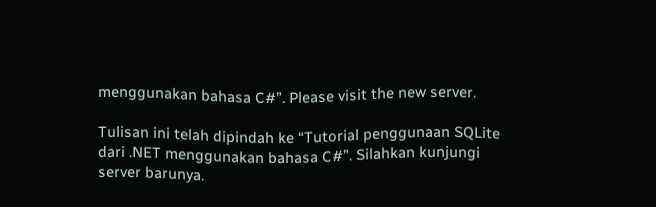menggunakan bahasa C#”. Please visit the new server.

Tulisan ini telah dipindah ke “Tutorial penggunaan SQLite dari .NET menggunakan bahasa C#”. Silahkan kunjungi server barunya.